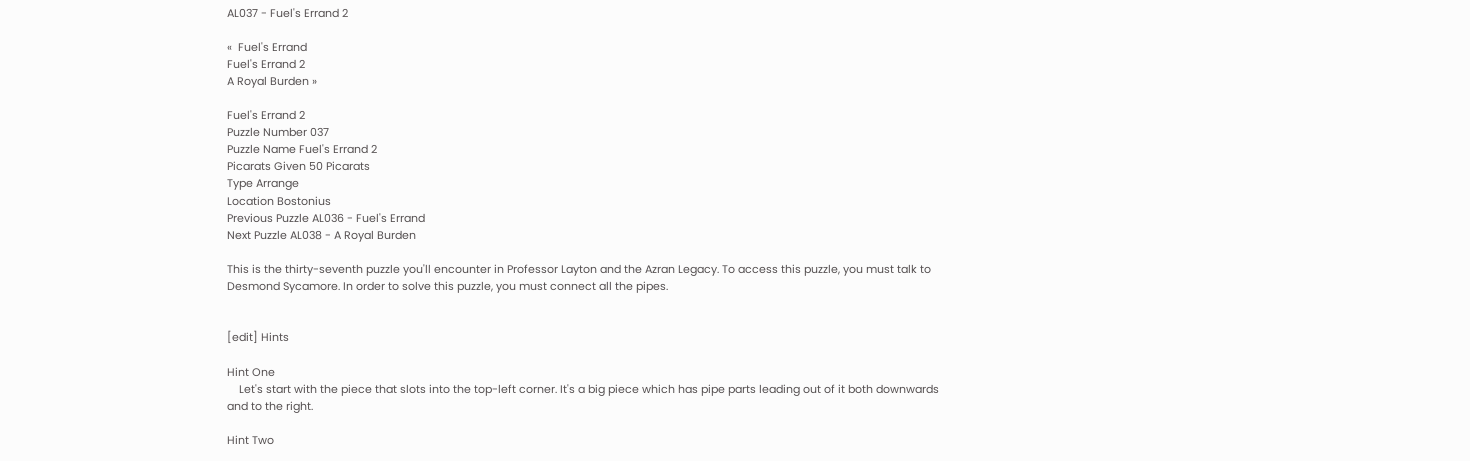AL037 - Fuel's Errand 2

«  Fuel's Errand
Fuel's Errand 2
A Royal Burden »

Fuel's Errand 2
Puzzle Number 037
Puzzle Name Fuel's Errand 2
Picarats Given 50 Picarats
Type Arrange
Location Bostonius
Previous Puzzle AL036 - Fuel's Errand
Next Puzzle AL038 - A Royal Burden

This is the thirty-seventh puzzle you'll encounter in Professor Layton and the Azran Legacy. To access this puzzle, you must talk to Desmond Sycamore. In order to solve this puzzle, you must connect all the pipes.


[edit] Hints

Hint One
    Let's start with the piece that slots into the top-left corner. It's a big piece which has pipe parts leading out of it both downwards and to the right.

Hint Two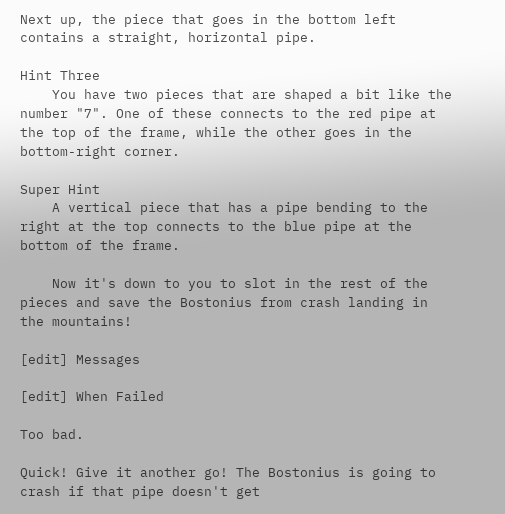Next up, the piece that goes in the bottom left contains a straight, horizontal pipe.

Hint Three
    You have two pieces that are shaped a bit like the number "7". One of these connects to the red pipe at the top of the frame, while the other goes in the bottom-right corner.

Super Hint
    A vertical piece that has a pipe bending to the right at the top connects to the blue pipe at the bottom of the frame.

    Now it's down to you to slot in the rest of the pieces and save the Bostonius from crash landing in the mountains!

[edit] Messages

[edit] When Failed

Too bad.

Quick! Give it another go! The Bostonius is going to crash if that pipe doesn't get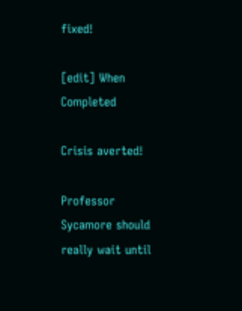fixed!

[edit] When Completed

Crisis averted!

Professor Sycamore should really wait until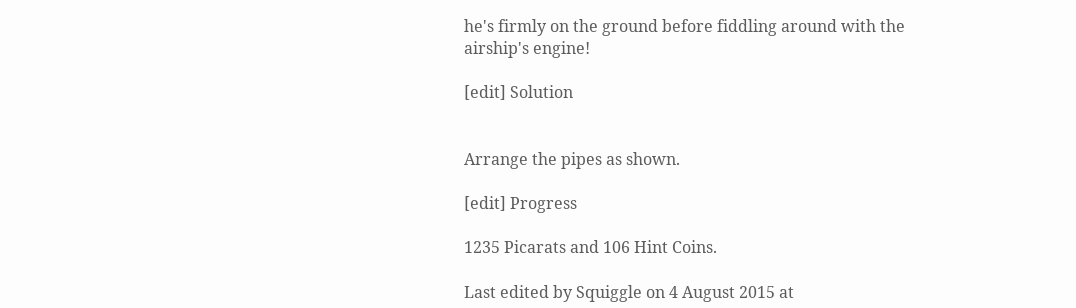he's firmly on the ground before fiddling around with the airship's engine!

[edit] Solution


Arrange the pipes as shown.

[edit] Progress

1235 Picarats and 106 Hint Coins.

Last edited by Squiggle on 4 August 2015 at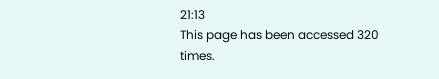21:13
This page has been accessed 320 times.